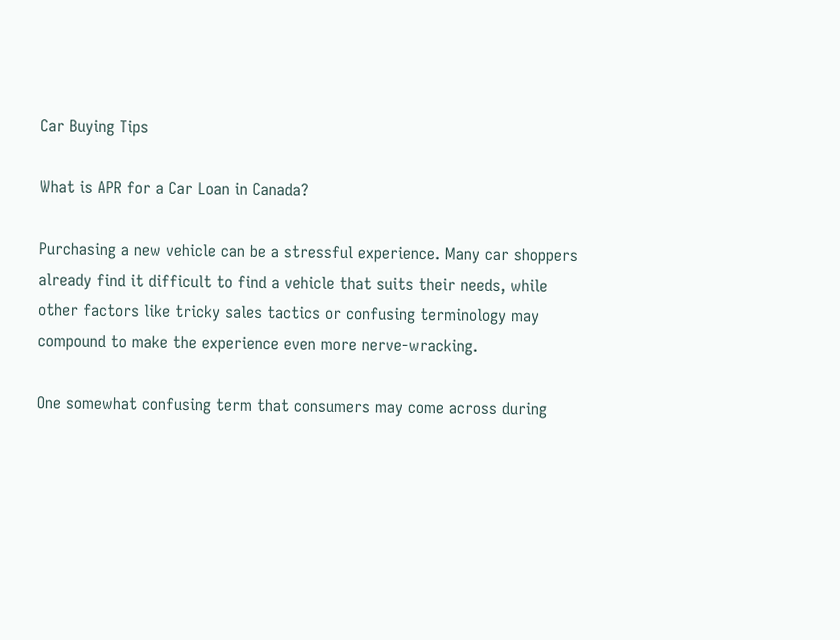Car Buying Tips

What is APR for a Car Loan in Canada?

Purchasing a new vehicle can be a stressful experience. Many car shoppers already find it difficult to find a vehicle that suits their needs, while other factors like tricky sales tactics or confusing terminology may compound to make the experience even more nerve-wracking.

One somewhat confusing term that consumers may come across during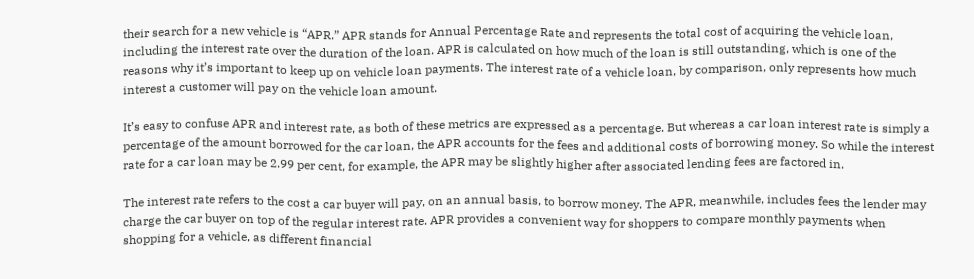their search for a new vehicle is “APR.” APR stands for Annual Percentage Rate and represents the total cost of acquiring the vehicle loan, including the interest rate over the duration of the loan. APR is calculated on how much of the loan is still outstanding, which is one of the reasons why it’s important to keep up on vehicle loan payments. The interest rate of a vehicle loan, by comparison, only represents how much interest a customer will pay on the vehicle loan amount.

It’s easy to confuse APR and interest rate, as both of these metrics are expressed as a percentage. But whereas a car loan interest rate is simply a percentage of the amount borrowed for the car loan, the APR accounts for the fees and additional costs of borrowing money. So while the interest rate for a car loan may be 2.99 per cent, for example, the APR may be slightly higher after associated lending fees are factored in.

The interest rate refers to the cost a car buyer will pay, on an annual basis, to borrow money. The APR, meanwhile, includes fees the lender may charge the car buyer on top of the regular interest rate. APR provides a convenient way for shoppers to compare monthly payments when shopping for a vehicle, as different financial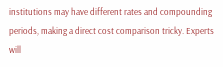institutions may have different rates and compounding periods, making a direct cost comparison tricky. Experts will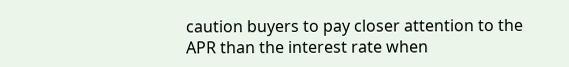caution buyers to pay closer attention to the APR than the interest rate when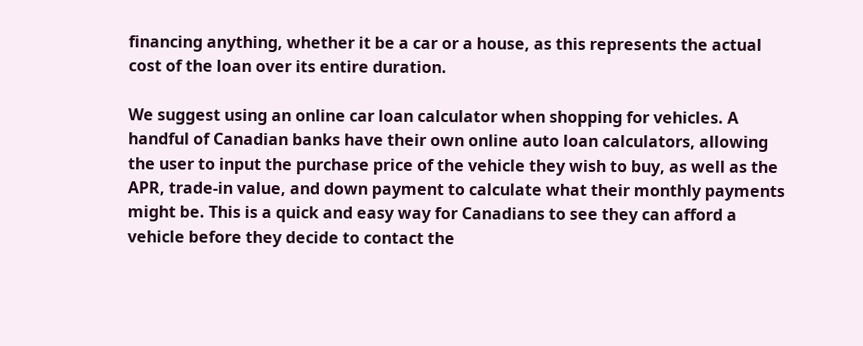financing anything, whether it be a car or a house, as this represents the actual cost of the loan over its entire duration.

We suggest using an online car loan calculator when shopping for vehicles. A handful of Canadian banks have their own online auto loan calculators, allowing the user to input the purchase price of the vehicle they wish to buy, as well as the APR, trade-in value, and down payment to calculate what their monthly payments might be. This is a quick and easy way for Canadians to see they can afford a vehicle before they decide to contact the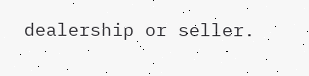dealership or seller.